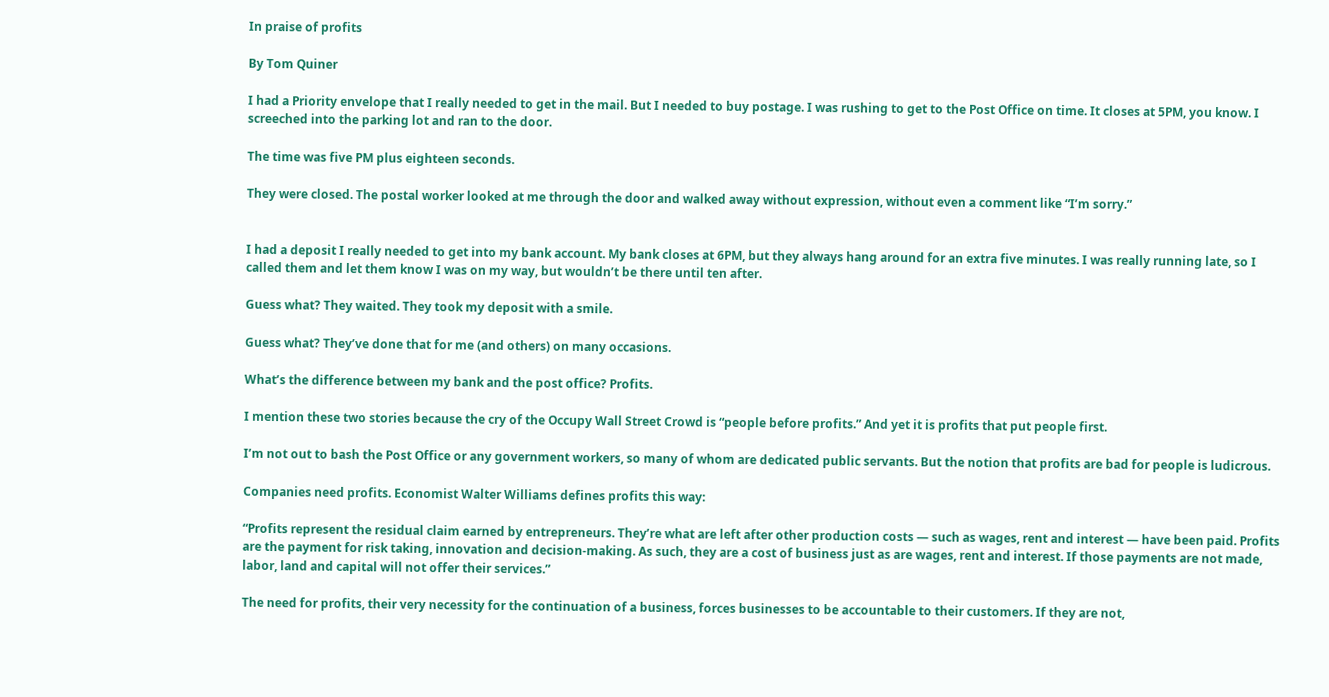In praise of profits

By Tom Quiner

I had a Priority envelope that I really needed to get in the mail. But I needed to buy postage. I was rushing to get to the Post Office on time. It closes at 5PM, you know. I screeched into the parking lot and ran to the door.

The time was five PM plus eighteen seconds.

They were closed. The postal worker looked at me through the door and walked away without expression, without even a comment like “I’m sorry.”


I had a deposit I really needed to get into my bank account. My bank closes at 6PM, but they always hang around for an extra five minutes. I was really running late, so I called them and let them know I was on my way, but wouldn’t be there until ten after.

Guess what? They waited. They took my deposit with a smile.

Guess what? They’ve done that for me (and others) on many occasions.

What’s the difference between my bank and the post office? Profits.

I mention these two stories because the cry of the Occupy Wall Street Crowd is “people before profits.” And yet it is profits that put people first.

I’m not out to bash the Post Office or any government workers, so many of whom are dedicated public servants. But the notion that profits are bad for people is ludicrous.

Companies need profits. Economist Walter Williams defines profits this way:

“Profits represent the residual claim earned by entrepreneurs. They’re what are left after other production costs — such as wages, rent and interest — have been paid. Profits are the payment for risk taking, innovation and decision-making. As such, they are a cost of business just as are wages, rent and interest. If those payments are not made, labor, land and capital will not offer their services.”

The need for profits, their very necessity for the continuation of a business, forces businesses to be accountable to their customers. If they are not,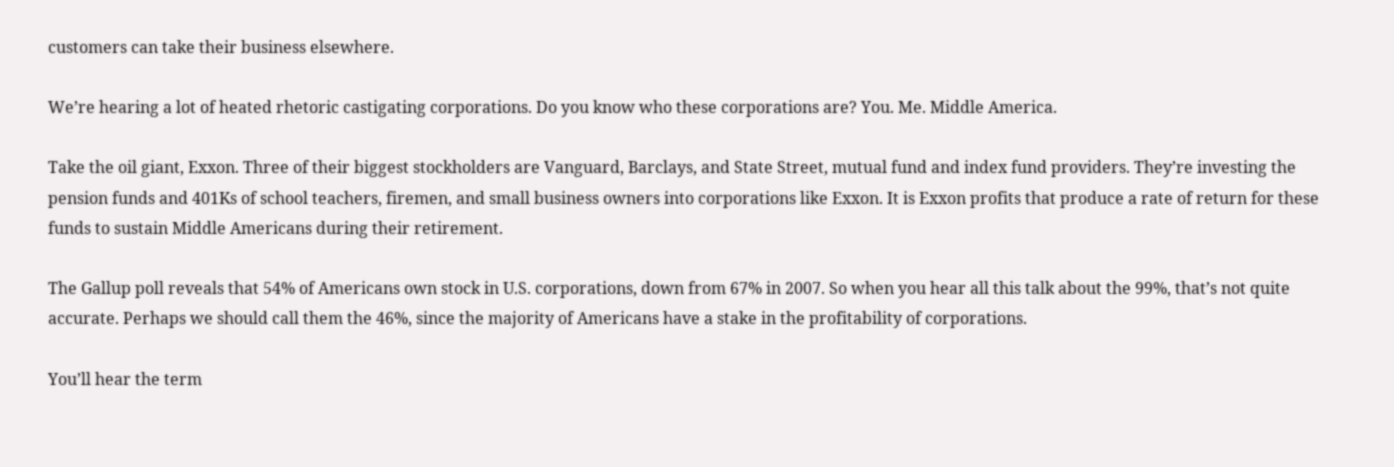customers can take their business elsewhere.

We’re hearing a lot of heated rhetoric castigating corporations. Do you know who these corporations are? You. Me. Middle America.

Take the oil giant, Exxon. Three of their biggest stockholders are Vanguard, Barclays, and State Street, mutual fund and index fund providers. They’re investing the pension funds and 401Ks of school teachers, firemen, and small business owners into corporations like Exxon. It is Exxon profits that produce a rate of return for these funds to sustain Middle Americans during their retirement.

The Gallup poll reveals that 54% of Americans own stock in U.S. corporations, down from 67% in 2007. So when you hear all this talk about the 99%, that’s not quite accurate. Perhaps we should call them the 46%, since the majority of Americans have a stake in the profitability of corporations.

You’ll hear the term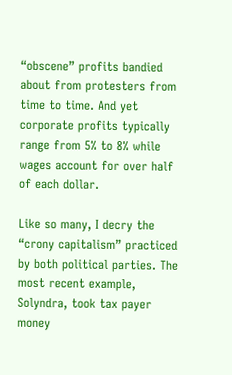“obscene” profits bandied about from protesters from time to time. And yet corporate profits typically range from 5% to 8% while wages account for over half of each dollar.

Like so many, I decry the “crony capitalism” practiced by both political parties. The most recent example, Solyndra, took tax payer money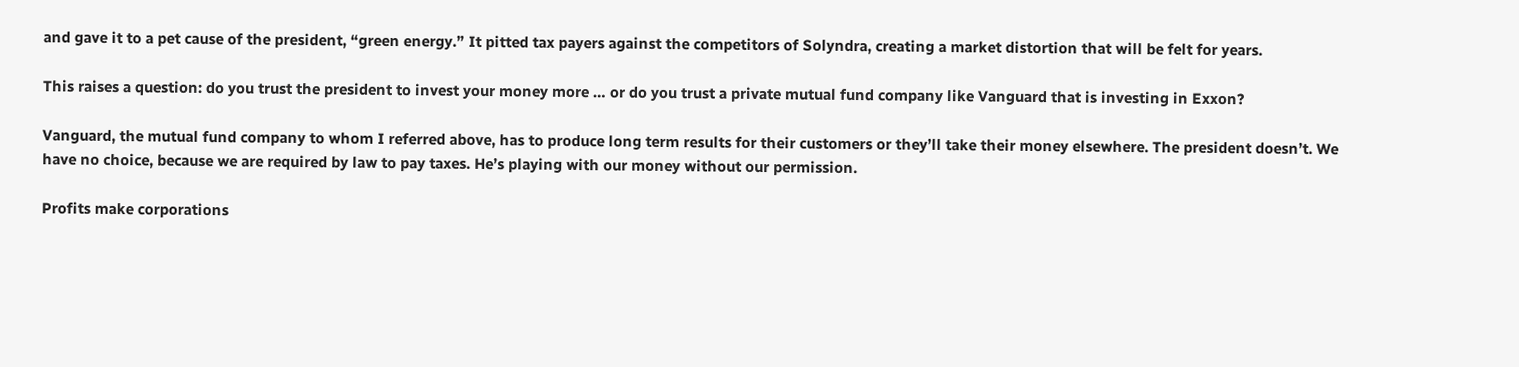and gave it to a pet cause of the president, “green energy.” It pitted tax payers against the competitors of Solyndra, creating a market distortion that will be felt for years.

This raises a question: do you trust the president to invest your money more … or do you trust a private mutual fund company like Vanguard that is investing in Exxon?

Vanguard, the mutual fund company to whom I referred above, has to produce long term results for their customers or they’ll take their money elsewhere. The president doesn’t. We have no choice, because we are required by law to pay taxes. He’s playing with our money without our permission.

Profits make corporations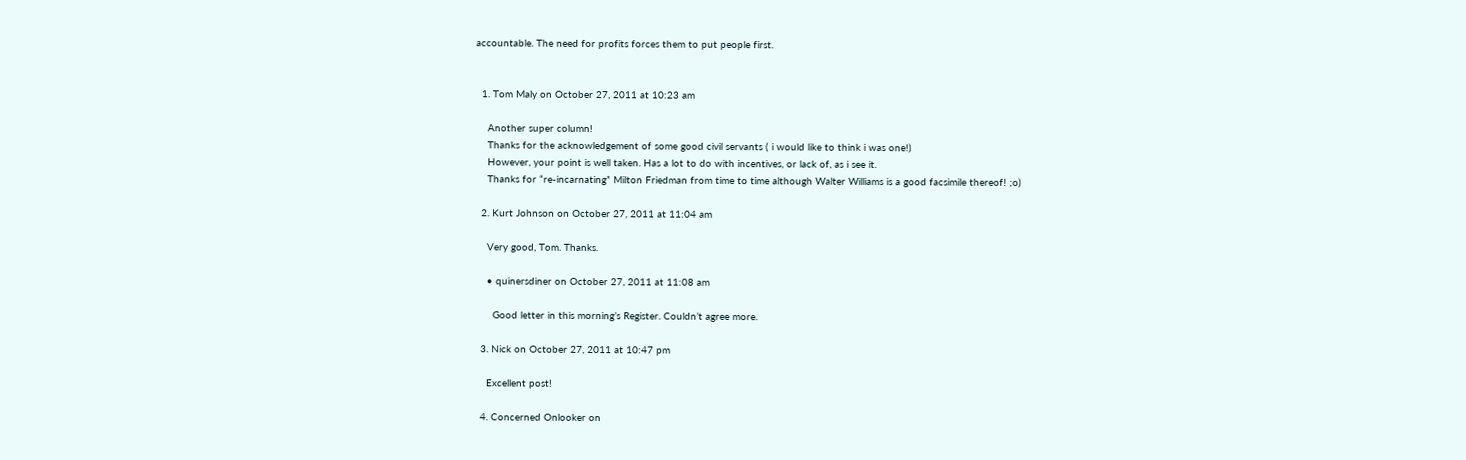accountable. The need for profits forces them to put people first.


  1. Tom Maly on October 27, 2011 at 10:23 am

    Another super column!
    Thanks for the acknowledgement of some good civil servants ( i would like to think i was one!)
    However, your point is well taken. Has a lot to do with incentives, or lack of, as i see it.
    Thanks for “re-incarnating” Milton Friedman from time to time although Walter Williams is a good facsimile thereof! ;o)

  2. Kurt Johnson on October 27, 2011 at 11:04 am

    Very good, Tom. Thanks.

    • quinersdiner on October 27, 2011 at 11:08 am

      Good letter in this morning’s Register. Couldn’t agree more.

  3. Nick on October 27, 2011 at 10:47 pm

    Excellent post!

  4. Concerned Onlooker on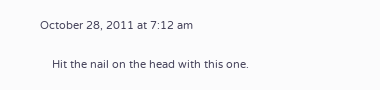October 28, 2011 at 7:12 am

    Hit the nail on the head with this one.